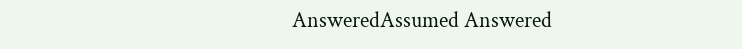AnsweredAssumed Answered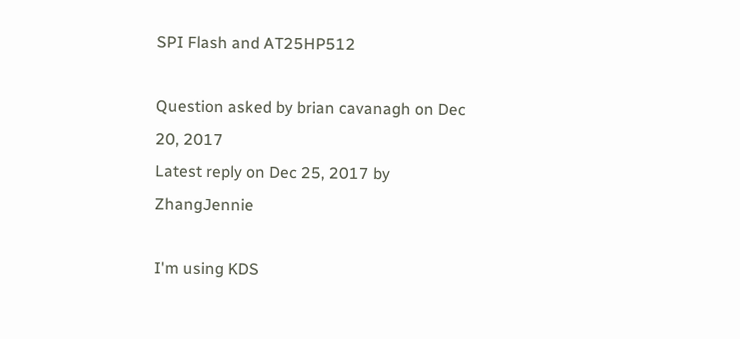SPI Flash and AT25HP512

Question asked by brian cavanagh on Dec 20, 2017
Latest reply on Dec 25, 2017 by ZhangJennie

I'm using KDS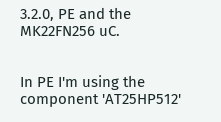3.2.0, PE and the MK22FN256 uC.


In PE I'm using the component 'AT25HP512'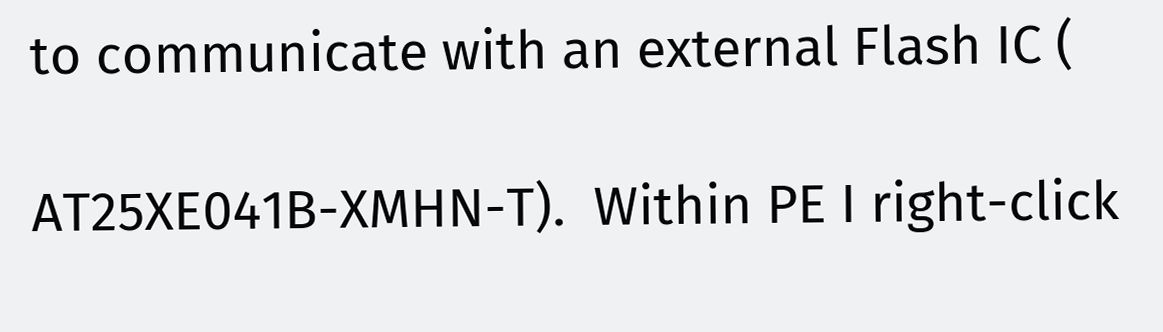to communicate with an external Flash IC (

AT25XE041B-XMHN-T).  Within PE I right-click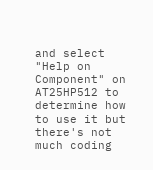and select "Help on Component" on AT25HP512 to determine how to use it but there's not much coding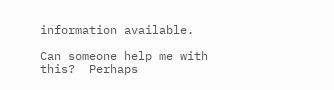information available.

Can someone help me with this?  Perhaps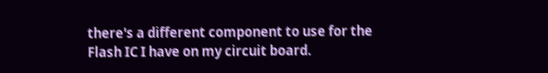there's a different component to use for the Flash IC I have on my circuit board.